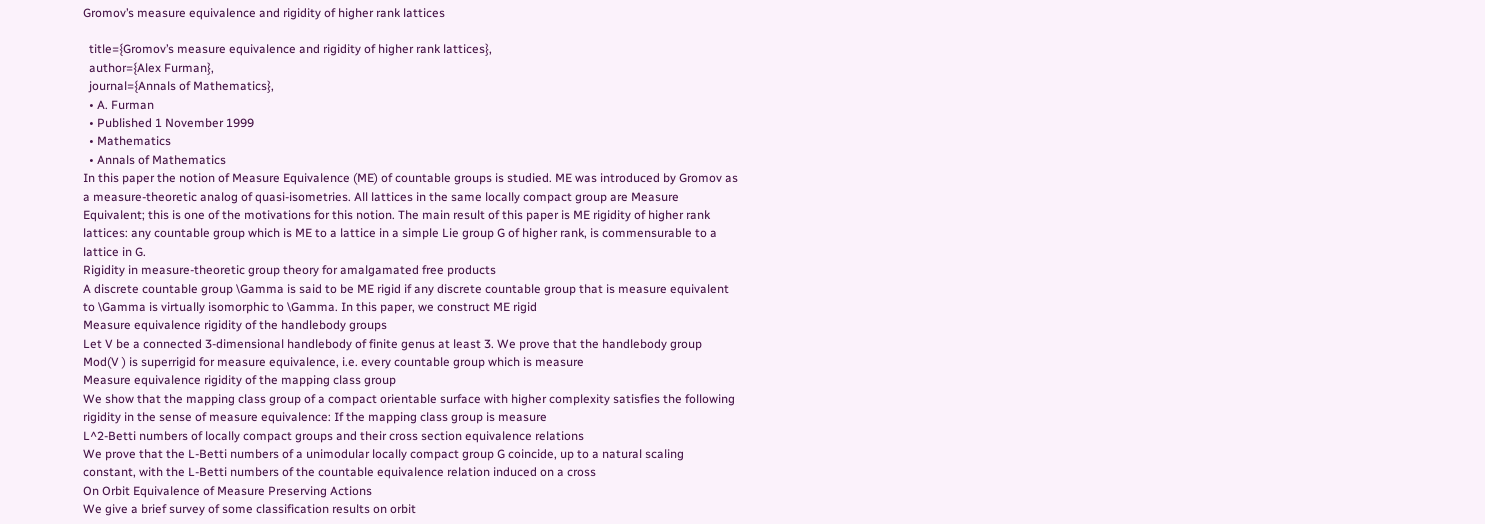Gromov’s measure equivalence and rigidity of higher rank lattices

  title={Gromov’s measure equivalence and rigidity of higher rank lattices},
  author={Alex Furman},
  journal={Annals of Mathematics},
  • A. Furman
  • Published 1 November 1999
  • Mathematics
  • Annals of Mathematics
In this paper the notion of Measure Equivalence (ME) of countable groups is studied. ME was introduced by Gromov as a measure-theoretic analog of quasi-isometries. All lattices in the same locally compact group are Measure Equivalent; this is one of the motivations for this notion. The main result of this paper is ME rigidity of higher rank lattices: any countable group which is ME to a lattice in a simple Lie group G of higher rank, is commensurable to a lattice in G.
Rigidity in measure-theoretic group theory for amalgamated free products
A discrete countable group \Gamma is said to be ME rigid if any discrete countable group that is measure equivalent to \Gamma is virtually isomorphic to \Gamma. In this paper, we construct ME rigid
Measure equivalence rigidity of the handlebody groups
Let V be a connected 3-dimensional handlebody of finite genus at least 3. We prove that the handlebody group Mod(V ) is superrigid for measure equivalence, i.e. every countable group which is measure
Measure equivalence rigidity of the mapping class group
We show that the mapping class group of a compact orientable surface with higher complexity satisfies the following rigidity in the sense of measure equivalence: If the mapping class group is measure
L^2-Betti numbers of locally compact groups and their cross section equivalence relations
We prove that the L-Betti numbers of a unimodular locally compact group G coincide, up to a natural scaling constant, with the L-Betti numbers of the countable equivalence relation induced on a cross
On Orbit Equivalence of Measure Preserving Actions
We give a brief survey of some classification results on orbit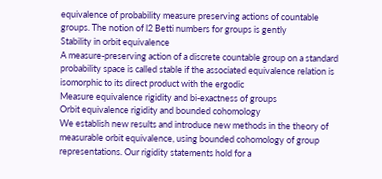equivalence of probability measure preserving actions of countable groups. The notion of l2 Betti numbers for groups is gently
Stability in orbit equivalence
A measure-preserving action of a discrete countable group on a standard probability space is called stable if the associated equivalence relation is isomorphic to its direct product with the ergodic
Measure equivalence rigidity and bi-exactness of groups
Orbit equivalence rigidity and bounded cohomology
We establish new results and introduce new methods in the theory of measurable orbit equivalence, using bounded cohomology of group representations. Our rigidity statements hold for a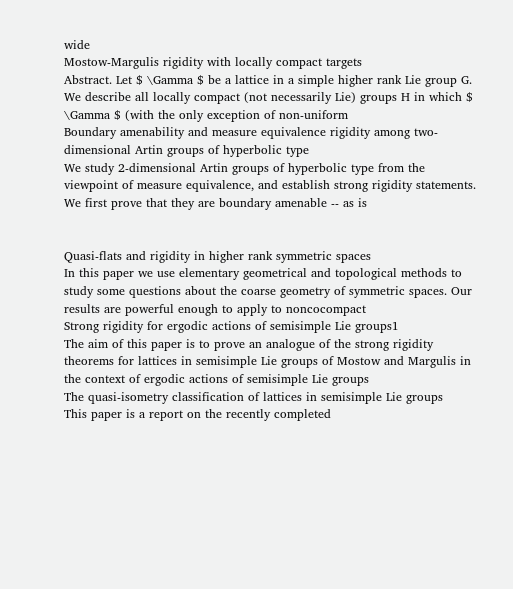wide
Mostow-Margulis rigidity with locally compact targets
Abstract. Let $ \Gamma $ be a lattice in a simple higher rank Lie group G. We describe all locally compact (not necessarily Lie) groups H in which $ \Gamma $ (with the only exception of non-uniform
Boundary amenability and measure equivalence rigidity among two-dimensional Artin groups of hyperbolic type
We study 2-dimensional Artin groups of hyperbolic type from the viewpoint of measure equivalence, and establish strong rigidity statements. We first prove that they are boundary amenable -- as is


Quasi-flats and rigidity in higher rank symmetric spaces
In this paper we use elementary geometrical and topological methods to study some questions about the coarse geometry of symmetric spaces. Our results are powerful enough to apply to noncocompact
Strong rigidity for ergodic actions of semisimple Lie groups1
The aim of this paper is to prove an analogue of the strong rigidity theorems for lattices in semisimple Lie groups of Mostow and Margulis in the context of ergodic actions of semisimple Lie groups
The quasi-isometry classification of lattices in semisimple Lie groups
This paper is a report on the recently completed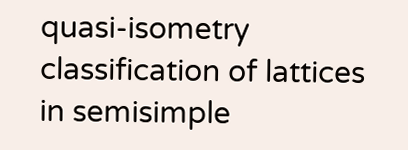quasi-isometry classification of lattices in semisimple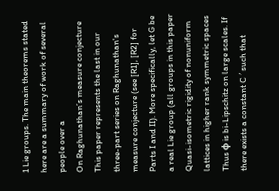1 Lie groups. The main theorems stated here are a summary of work of several people over a
On Raghunathan’s measure conjecture
This paper represents the last in our three-part series on Raghunathan's measure conjecture (see [R1], [R2] for Parts I and II). More specifically, let G be a real Lie group (all groups in this paper
Quasi-isometric rigidity of nonuniform lattices in higher rank symmetric spaces
Thus φ is bi-Lipschitz on large scales. If there exists a constant C ′ such that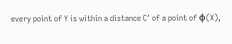every point of Y is within a distance C′ of a point of φ(X),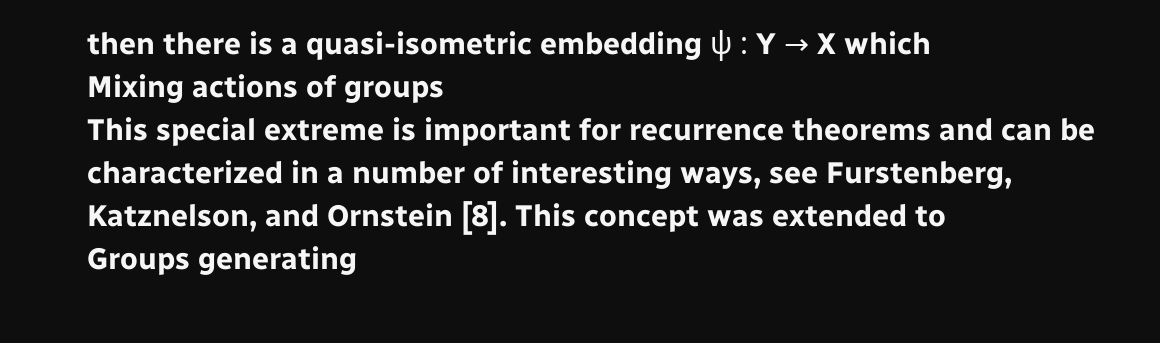then there is a quasi-isometric embedding ψ : Y → X which
Mixing actions of groups
This special extreme is important for recurrence theorems and can be characterized in a number of interesting ways, see Furstenberg, Katznelson, and Ornstein [8]. This concept was extended to
Groups generating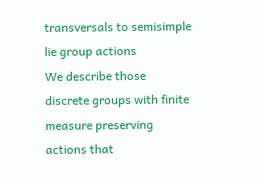transversals to semisimple lie group actions
We describe those discrete groups with finite measure preserving actions that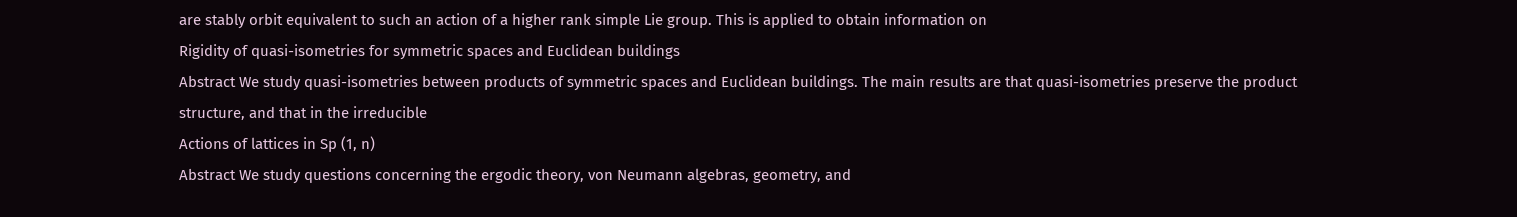are stably orbit equivalent to such an action of a higher rank simple Lie group. This is applied to obtain information on
Rigidity of quasi-isometries for symmetric spaces and Euclidean buildings
Abstract We study quasi-isometries between products of symmetric spaces and Euclidean buildings. The main results are that quasi-isometries preserve the product structure, and that in the irreducible
Actions of lattices in Sp (1, n)
Abstract We study questions concerning the ergodic theory, von Neumann algebras, geometry, and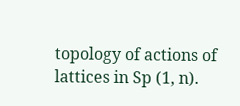topology of actions of lattices in Sp (1, n).